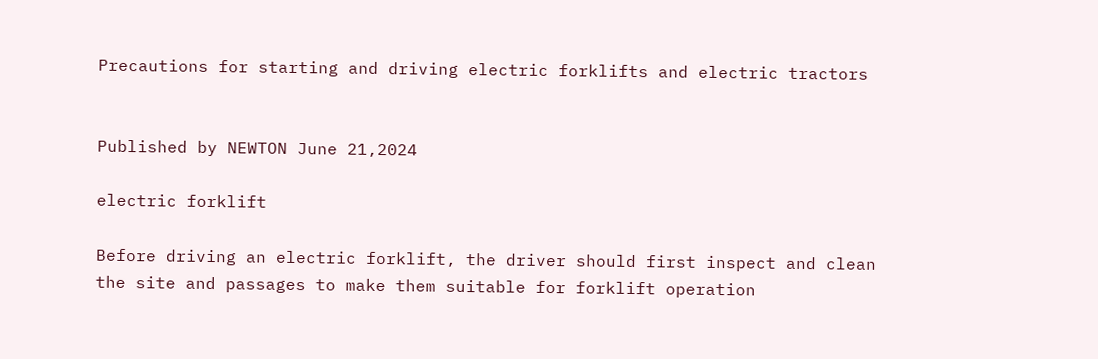Precautions for starting and driving electric forklifts and electric tractors


Published by NEWTON June 21,2024

electric forklift

Before driving an electric forklift, the driver should first inspect and clean the site and passages to make them suitable for forklift operation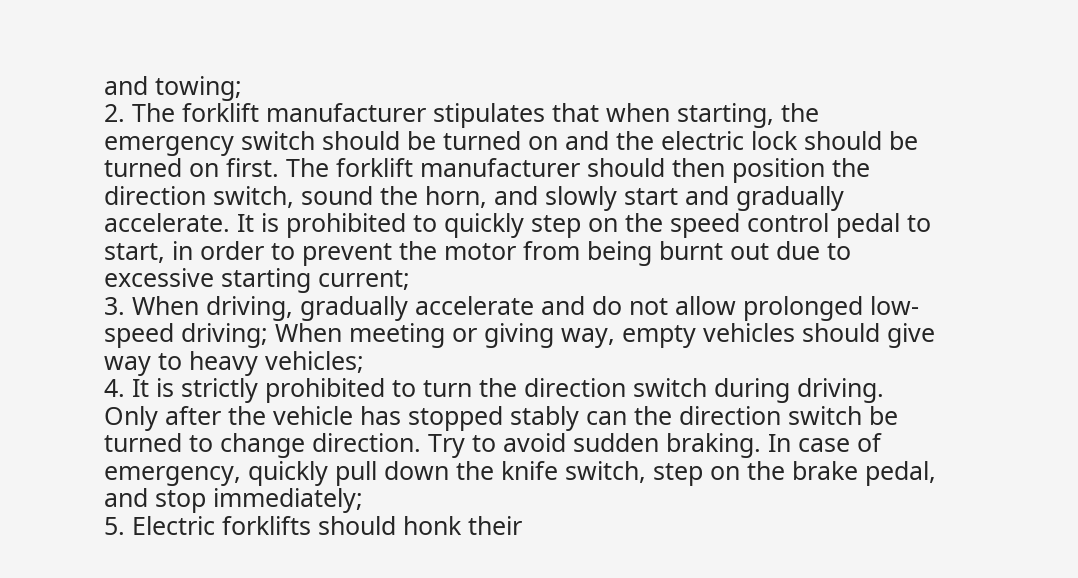and towing;
2. The forklift manufacturer stipulates that when starting, the emergency switch should be turned on and the electric lock should be turned on first. The forklift manufacturer should then position the direction switch, sound the horn, and slowly start and gradually accelerate. It is prohibited to quickly step on the speed control pedal to start, in order to prevent the motor from being burnt out due to excessive starting current;
3. When driving, gradually accelerate and do not allow prolonged low-speed driving; When meeting or giving way, empty vehicles should give way to heavy vehicles;
4. It is strictly prohibited to turn the direction switch during driving. Only after the vehicle has stopped stably can the direction switch be turned to change direction. Try to avoid sudden braking. In case of emergency, quickly pull down the knife switch, step on the brake pedal, and stop immediately;
5. Electric forklifts should honk their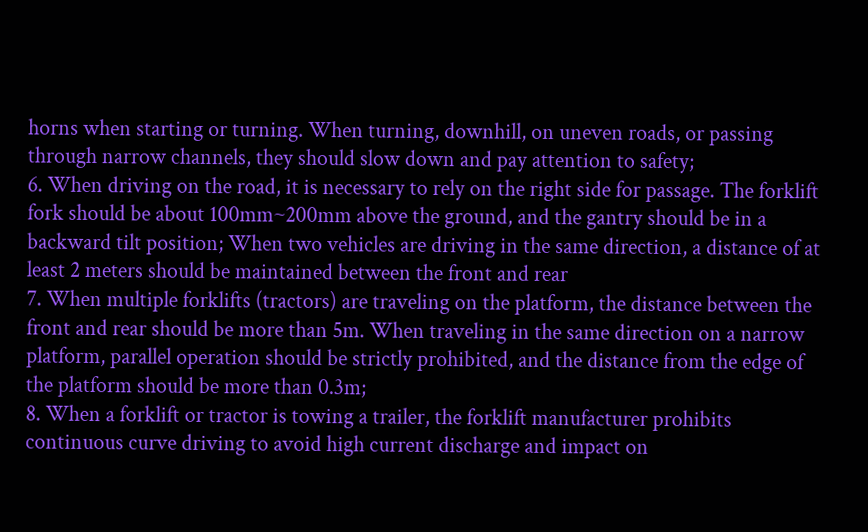horns when starting or turning. When turning, downhill, on uneven roads, or passing through narrow channels, they should slow down and pay attention to safety;
6. When driving on the road, it is necessary to rely on the right side for passage. The forklift fork should be about 100mm~200mm above the ground, and the gantry should be in a backward tilt position; When two vehicles are driving in the same direction, a distance of at least 2 meters should be maintained between the front and rear
7. When multiple forklifts (tractors) are traveling on the platform, the distance between the front and rear should be more than 5m. When traveling in the same direction on a narrow platform, parallel operation should be strictly prohibited, and the distance from the edge of the platform should be more than 0.3m;
8. When a forklift or tractor is towing a trailer, the forklift manufacturer prohibits continuous curve driving to avoid high current discharge and impact on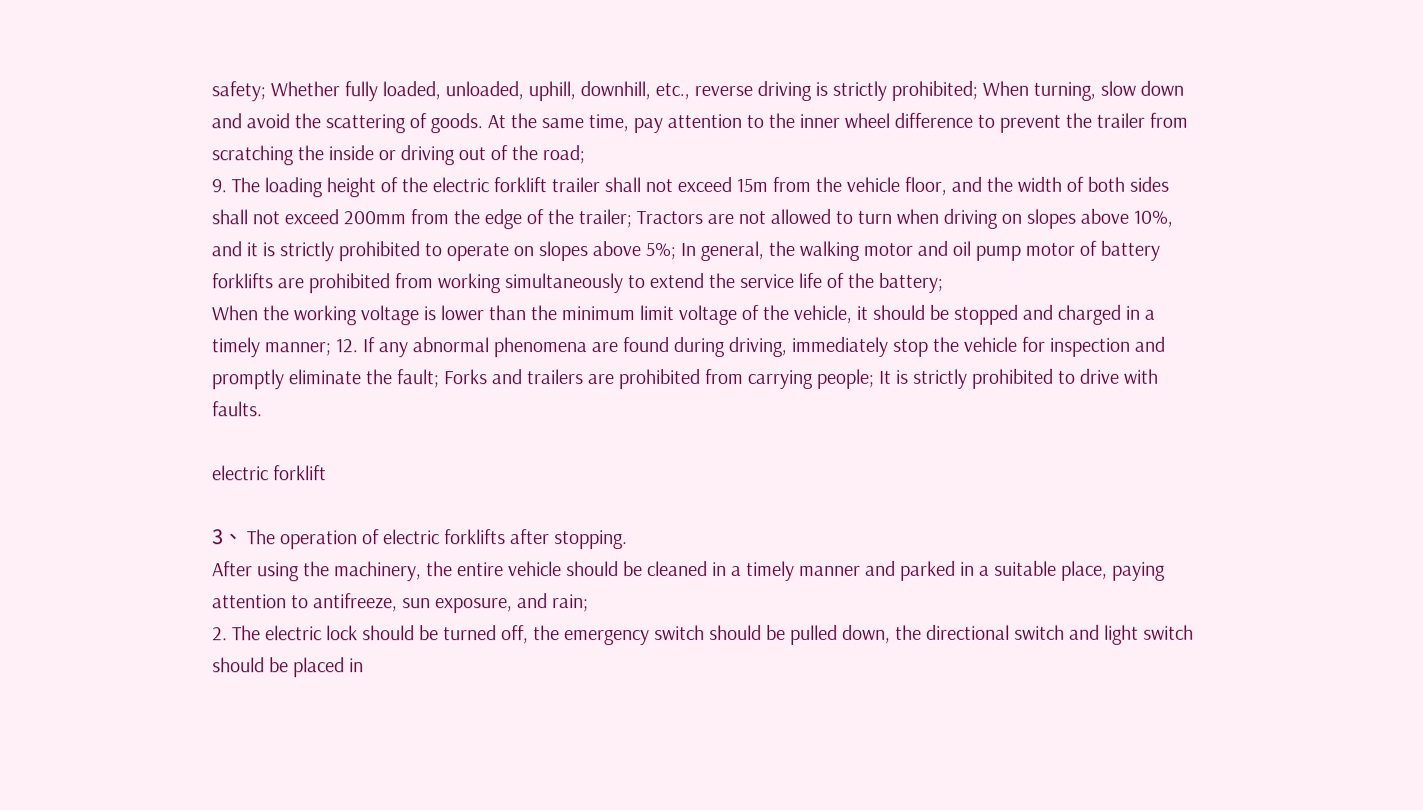safety; Whether fully loaded, unloaded, uphill, downhill, etc., reverse driving is strictly prohibited; When turning, slow down and avoid the scattering of goods. At the same time, pay attention to the inner wheel difference to prevent the trailer from scratching the inside or driving out of the road;
9. The loading height of the electric forklift trailer shall not exceed 15m from the vehicle floor, and the width of both sides shall not exceed 200mm from the edge of the trailer; Tractors are not allowed to turn when driving on slopes above 10%, and it is strictly prohibited to operate on slopes above 5%; In general, the walking motor and oil pump motor of battery forklifts are prohibited from working simultaneously to extend the service life of the battery;
When the working voltage is lower than the minimum limit voltage of the vehicle, it should be stopped and charged in a timely manner; 12. If any abnormal phenomena are found during driving, immediately stop the vehicle for inspection and promptly eliminate the fault; Forks and trailers are prohibited from carrying people; It is strictly prohibited to drive with faults.

electric forklift

3、 The operation of electric forklifts after stopping.
After using the machinery, the entire vehicle should be cleaned in a timely manner and parked in a suitable place, paying attention to antifreeze, sun exposure, and rain;
2. The electric lock should be turned off, the emergency switch should be pulled down, the directional switch and light switch should be placed in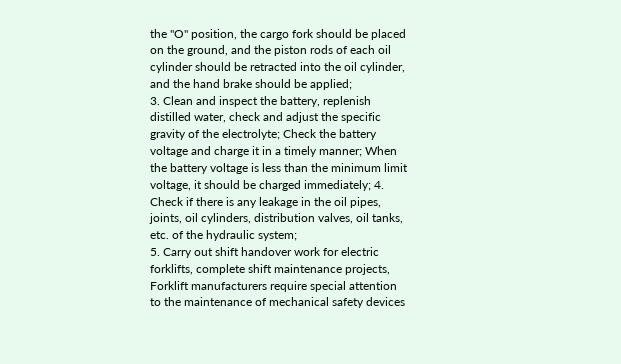the "O" position, the cargo fork should be placed on the ground, and the piston rods of each oil cylinder should be retracted into the oil cylinder, and the hand brake should be applied;
3. Clean and inspect the battery, replenish distilled water, check and adjust the specific gravity of the electrolyte; Check the battery voltage and charge it in a timely manner; When the battery voltage is less than the minimum limit voltage, it should be charged immediately; 4. Check if there is any leakage in the oil pipes, joints, oil cylinders, distribution valves, oil tanks, etc. of the hydraulic system;
5. Carry out shift handover work for electric forklifts, complete shift maintenance projects, Forklift manufacturers require special attention to the maintenance of mechanical safety devices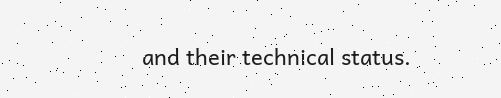and their technical status.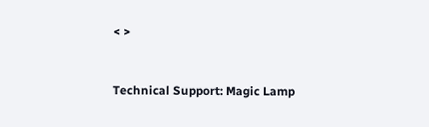< >


Technical Support: Magic Lamp